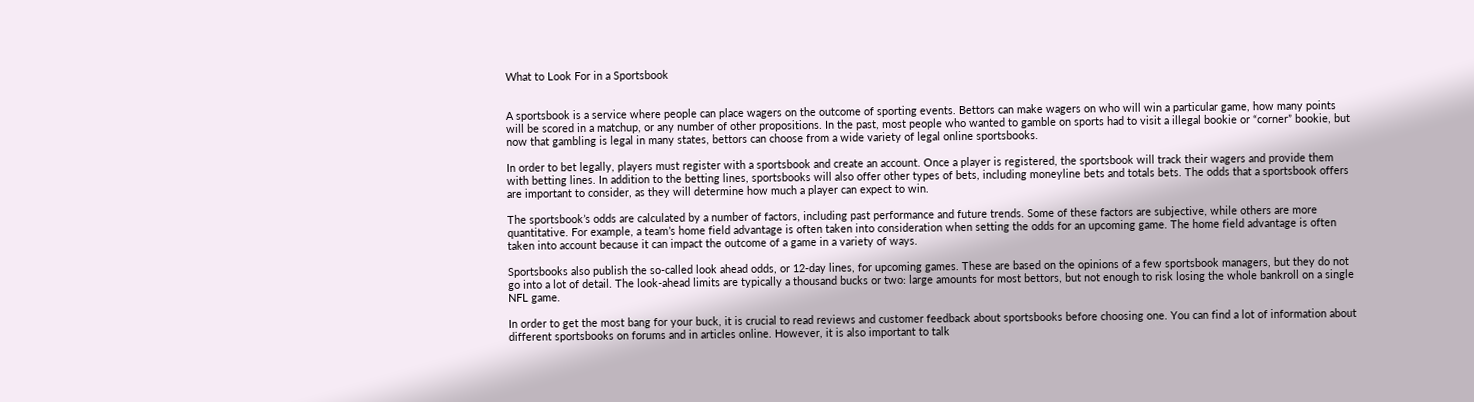What to Look For in a Sportsbook


A sportsbook is a service where people can place wagers on the outcome of sporting events. Bettors can make wagers on who will win a particular game, how many points will be scored in a matchup, or any number of other propositions. In the past, most people who wanted to gamble on sports had to visit a illegal bookie or “corner” bookie, but now that gambling is legal in many states, bettors can choose from a wide variety of legal online sportsbooks.

In order to bet legally, players must register with a sportsbook and create an account. Once a player is registered, the sportsbook will track their wagers and provide them with betting lines. In addition to the betting lines, sportsbooks will also offer other types of bets, including moneyline bets and totals bets. The odds that a sportsbook offers are important to consider, as they will determine how much a player can expect to win.

The sportsbook’s odds are calculated by a number of factors, including past performance and future trends. Some of these factors are subjective, while others are more quantitative. For example, a team’s home field advantage is often taken into consideration when setting the odds for an upcoming game. The home field advantage is often taken into account because it can impact the outcome of a game in a variety of ways.

Sportsbooks also publish the so-called look ahead odds, or 12-day lines, for upcoming games. These are based on the opinions of a few sportsbook managers, but they do not go into a lot of detail. The look-ahead limits are typically a thousand bucks or two: large amounts for most bettors, but not enough to risk losing the whole bankroll on a single NFL game.

In order to get the most bang for your buck, it is crucial to read reviews and customer feedback about sportsbooks before choosing one. You can find a lot of information about different sportsbooks on forums and in articles online. However, it is also important to talk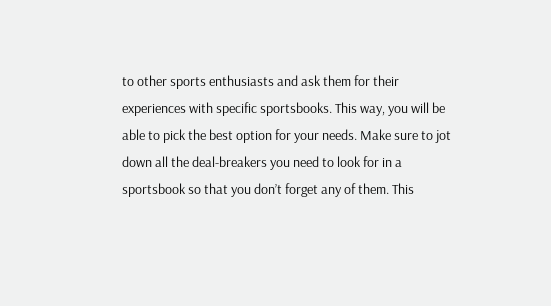to other sports enthusiasts and ask them for their experiences with specific sportsbooks. This way, you will be able to pick the best option for your needs. Make sure to jot down all the deal-breakers you need to look for in a sportsbook so that you don’t forget any of them. This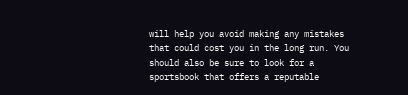will help you avoid making any mistakes that could cost you in the long run. You should also be sure to look for a sportsbook that offers a reputable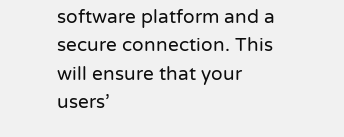software platform and a secure connection. This will ensure that your users’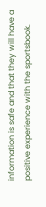information is safe and that they will have a positive experience with the sportsbook.